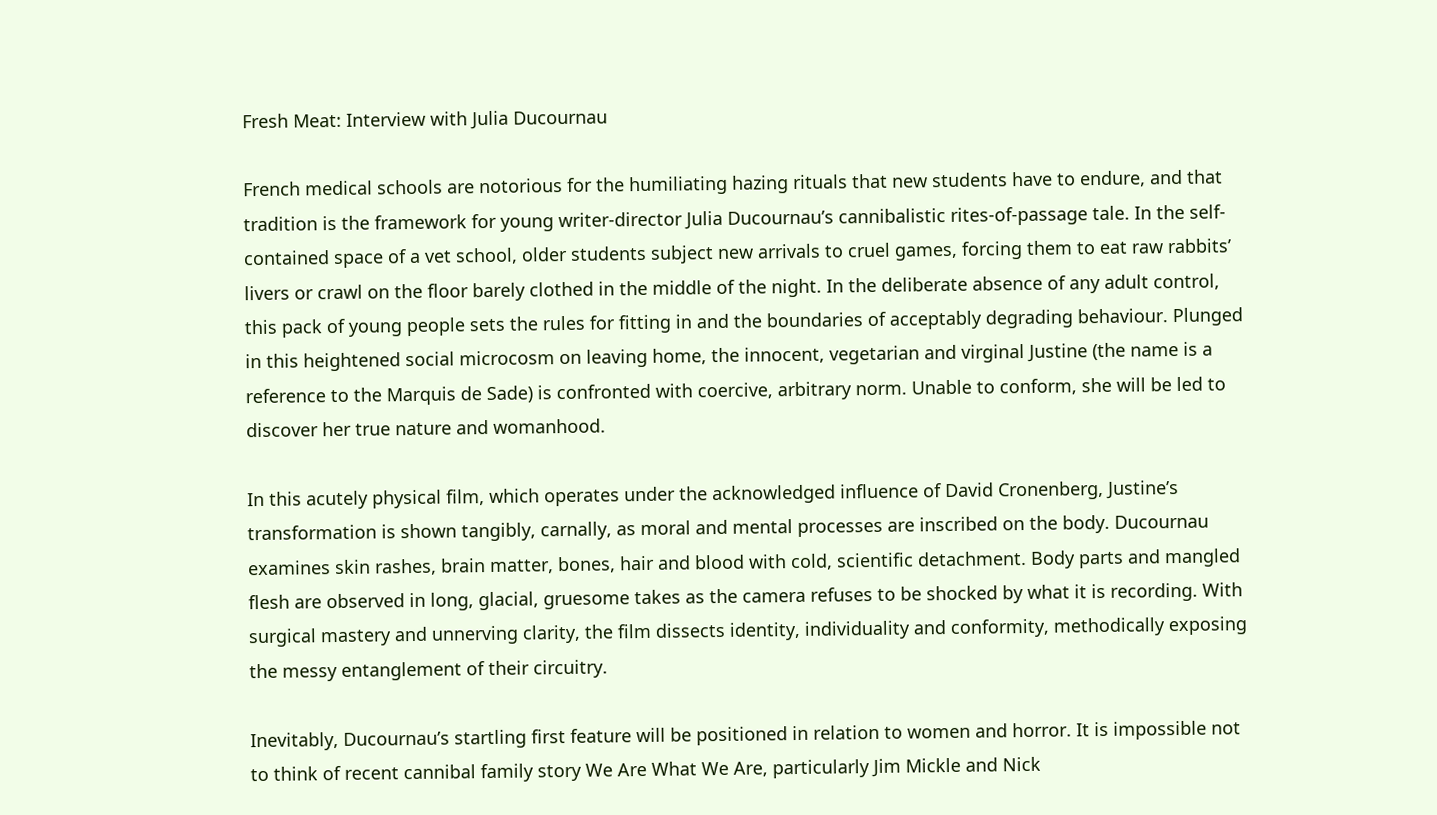Fresh Meat: Interview with Julia Ducournau

French medical schools are notorious for the humiliating hazing rituals that new students have to endure, and that tradition is the framework for young writer-director Julia Ducournau’s cannibalistic rites-of-passage tale. In the self-contained space of a vet school, older students subject new arrivals to cruel games, forcing them to eat raw rabbits’ livers or crawl on the floor barely clothed in the middle of the night. In the deliberate absence of any adult control, this pack of young people sets the rules for fitting in and the boundaries of acceptably degrading behaviour. Plunged in this heightened social microcosm on leaving home, the innocent, vegetarian and virginal Justine (the name is a reference to the Marquis de Sade) is confronted with coercive, arbitrary norm. Unable to conform, she will be led to discover her true nature and womanhood.

In this acutely physical film, which operates under the acknowledged influence of David Cronenberg, Justine’s transformation is shown tangibly, carnally, as moral and mental processes are inscribed on the body. Ducournau examines skin rashes, brain matter, bones, hair and blood with cold, scientific detachment. Body parts and mangled flesh are observed in long, glacial, gruesome takes as the camera refuses to be shocked by what it is recording. With surgical mastery and unnerving clarity, the film dissects identity, individuality and conformity, methodically exposing the messy entanglement of their circuitry.

Inevitably, Ducournau’s startling first feature will be positioned in relation to women and horror. It is impossible not to think of recent cannibal family story We Are What We Are, particularly Jim Mickle and Nick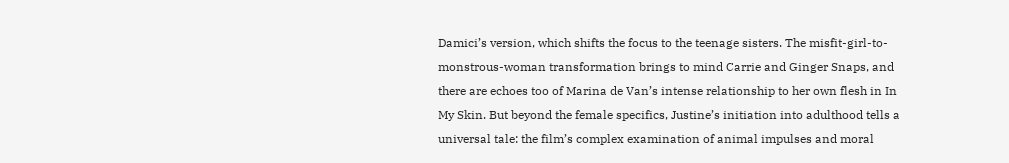Damici’s version, which shifts the focus to the teenage sisters. The misfit-girl-to-monstrous-woman transformation brings to mind Carrie and Ginger Snaps, and there are echoes too of Marina de Van’s intense relationship to her own flesh in In My Skin. But beyond the female specifics, Justine’s initiation into adulthood tells a universal tale: the film’s complex examination of animal impulses and moral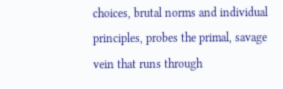choices, brutal norms and individual principles, probes the primal, savage vein that runs through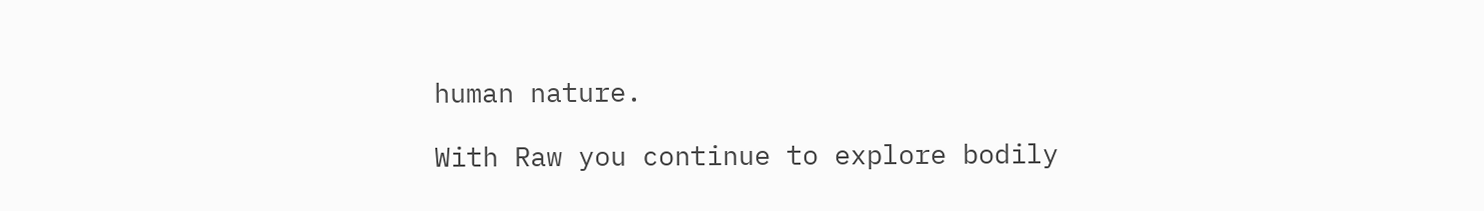human nature.

With Raw you continue to explore bodily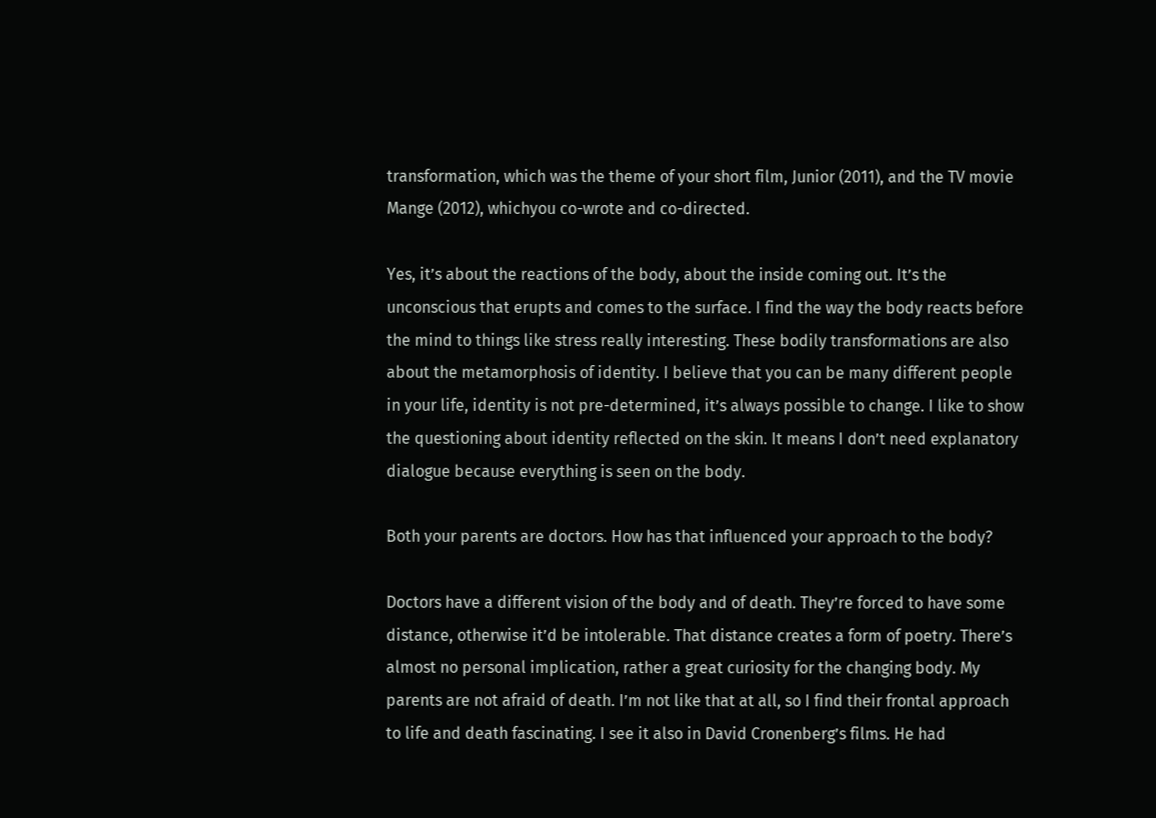transformation, which was the theme of your short film, Junior (2011), and the TV movie Mange (2012), whichyou co-wrote and co-directed.

Yes, it’s about the reactions of the body, about the inside coming out. It’s the unconscious that erupts and comes to the surface. I find the way the body reacts before the mind to things like stress really interesting. These bodily transformations are also about the metamorphosis of identity. I believe that you can be many different people in your life, identity is not pre-determined, it’s always possible to change. I like to show the questioning about identity reflected on the skin. It means I don’t need explanatory dialogue because everything is seen on the body.

Both your parents are doctors. How has that influenced your approach to the body?

Doctors have a different vision of the body and of death. They’re forced to have some distance, otherwise it’d be intolerable. That distance creates a form of poetry. There’s almost no personal implication, rather a great curiosity for the changing body. My parents are not afraid of death. I’m not like that at all, so I find their frontal approach to life and death fascinating. I see it also in David Cronenberg’s films. He had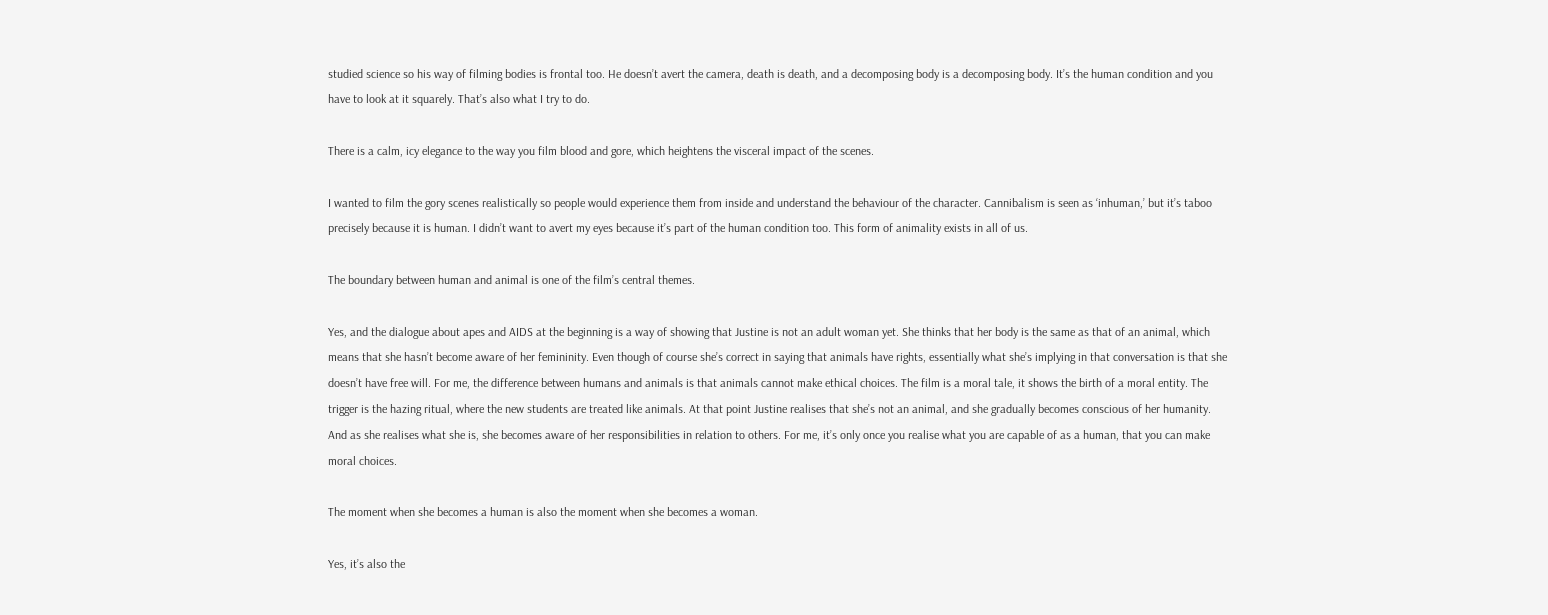studied science so his way of filming bodies is frontal too. He doesn’t avert the camera, death is death, and a decomposing body is a decomposing body. It’s the human condition and you have to look at it squarely. That’s also what I try to do.

There is a calm, icy elegance to the way you film blood and gore, which heightens the visceral impact of the scenes.

I wanted to film the gory scenes realistically so people would experience them from inside and understand the behaviour of the character. Cannibalism is seen as ‘inhuman,’ but it’s taboo precisely because it is human. I didn’t want to avert my eyes because it’s part of the human condition too. This form of animality exists in all of us.

The boundary between human and animal is one of the film’s central themes.

Yes, and the dialogue about apes and AIDS at the beginning is a way of showing that Justine is not an adult woman yet. She thinks that her body is the same as that of an animal, which means that she hasn’t become aware of her femininity. Even though of course she’s correct in saying that animals have rights, essentially what she’s implying in that conversation is that she doesn’t have free will. For me, the difference between humans and animals is that animals cannot make ethical choices. The film is a moral tale, it shows the birth of a moral entity. The trigger is the hazing ritual, where the new students are treated like animals. At that point Justine realises that she’s not an animal, and she gradually becomes conscious of her humanity. And as she realises what she is, she becomes aware of her responsibilities in relation to others. For me, it’s only once you realise what you are capable of as a human, that you can make moral choices.

The moment when she becomes a human is also the moment when she becomes a woman.

Yes, it’s also the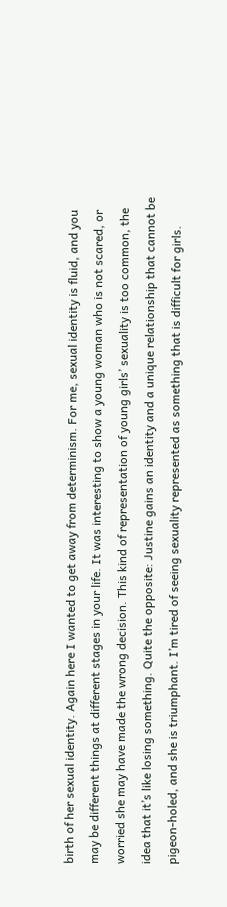birth of her sexual identity. Again here I wanted to get away from determinism. For me, sexual identity is fluid, and you may be different things at different stages in your life. It was interesting to show a young woman who is not scared, or worried she may have made the wrong decision. This kind of representation of young girls’ sexuality is too common, the idea that it’s like losing something. Quite the opposite: Justine gains an identity and a unique relationship that cannot be pigeon-holed, and she is triumphant. I’m tired of seeing sexuality represented as something that is difficult for girls.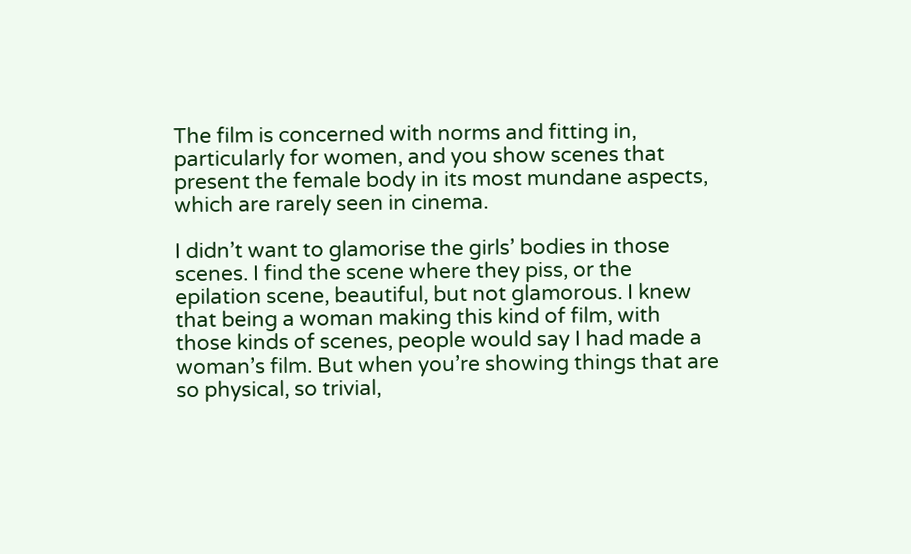The film is concerned with norms and fitting in, particularly for women, and you show scenes that present the female body in its most mundane aspects, which are rarely seen in cinema.

I didn’t want to glamorise the girls’ bodies in those scenes. I find the scene where they piss, or the epilation scene, beautiful, but not glamorous. I knew that being a woman making this kind of film, with those kinds of scenes, people would say I had made a woman’s film. But when you’re showing things that are so physical, so trivial,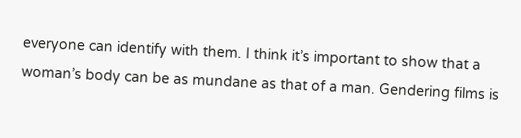everyone can identify with them. I think it’s important to show that a woman’s body can be as mundane as that of a man. Gendering films is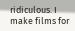ridiculous. I make films for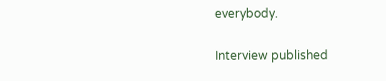everybody.

Interview published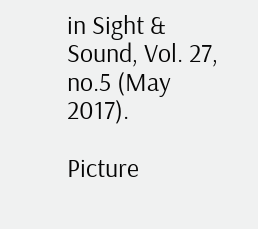in Sight & Sound, Vol. 27, no.5 (May 2017).

Picture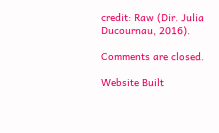credit: Raw (Dir. Julia Ducournau, 2016).

Comments are closed.

Website Built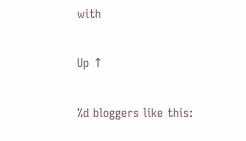with

Up ↑

%d bloggers like this: